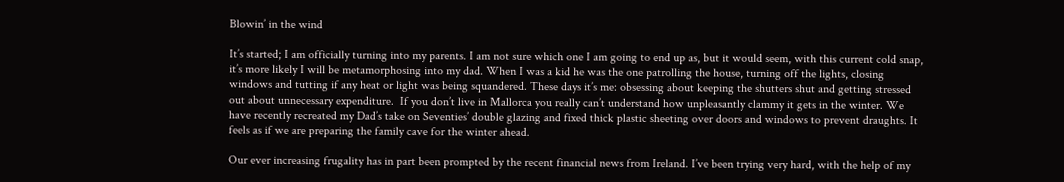Blowin’ in the wind

It’s started; I am officially turning into my parents. I am not sure which one I am going to end up as, but it would seem, with this current cold snap, it’s more likely I will be metamorphosing into my dad. When I was a kid he was the one patrolling the house, turning off the lights, closing windows and tutting if any heat or light was being squandered. These days it’s me: obsessing about keeping the shutters shut and getting stressed out about unnecessary expenditure.  If you don’t live in Mallorca you really can’t understand how unpleasantly clammy it gets in the winter. We have recently recreated my Dad’s take on Seventies’ double glazing and fixed thick plastic sheeting over doors and windows to prevent draughts. It feels as if we are preparing the family cave for the winter ahead.

Our ever increasing frugality has in part been prompted by the recent financial news from Ireland. I’ve been trying very hard, with the help of my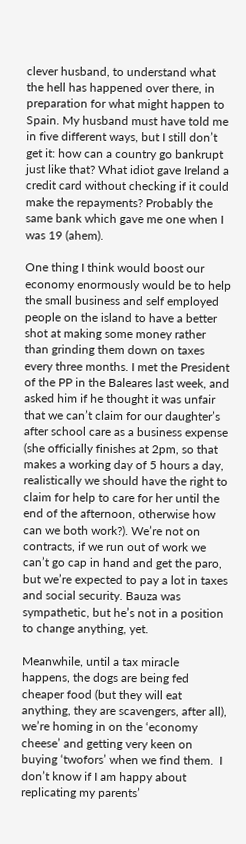clever husband, to understand what the hell has happened over there, in preparation for what might happen to Spain. My husband must have told me in five different ways, but I still don’t get it: how can a country go bankrupt just like that? What idiot gave Ireland a credit card without checking if it could make the repayments? Probably the same bank which gave me one when I was 19 (ahem).

One thing I think would boost our economy enormously would be to help the small business and self employed people on the island to have a better shot at making some money rather than grinding them down on taxes every three months. I met the President of the PP in the Baleares last week, and asked him if he thought it was unfair that we can’t claim for our daughter’s after school care as a business expense (she officially finishes at 2pm, so that makes a working day of 5 hours a day, realistically we should have the right to claim for help to care for her until the end of the afternoon, otherwise how can we both work?). We’re not on contracts, if we run out of work we can’t go cap in hand and get the paro, but we’re expected to pay a lot in taxes and social security. Bauza was sympathetic, but he’s not in a position to change anything, yet.

Meanwhile, until a tax miracle happens, the dogs are being fed cheaper food (but they will eat anything, they are scavengers, after all), we’re homing in on the ‘economy cheese’ and getting very keen on buying ‘twofors’ when we find them.  I don’t know if I am happy about replicating my parents’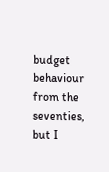budget behaviour from the seventies, but I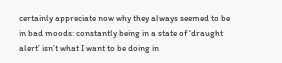certainly appreciate now why they always seemed to be in bad moods: constantly being in a state of ‘draught alert’ isn’t what I want to be doing in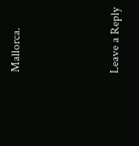Mallorca.



Leave a Reply